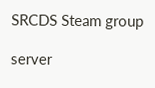SRCDS Steam group

server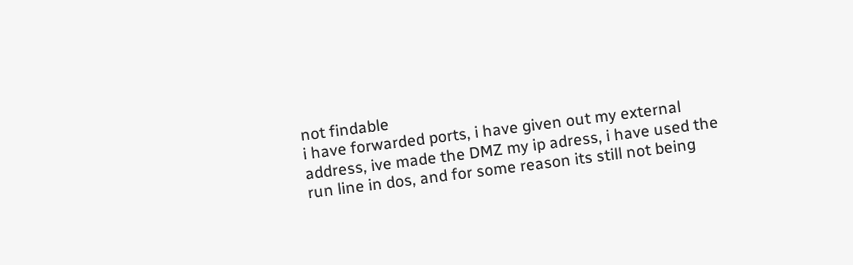not findable
i have forwarded ports, i have given out my external address, ive made the DMZ my ip adress, i have used the run line in dos, and for some reason its still not being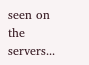seen on the servers...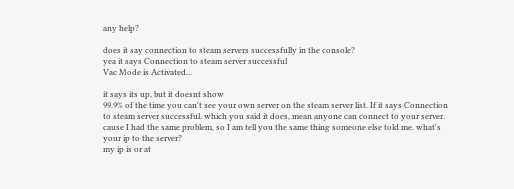any help?

does it say connection to steam servers successfully in the console?
yea it says Connection to steam server successful
Vac Mode is Activated...

it says its up, but it doesnt show
99.9% of the time you can't see your own server on the steam server list. If it says Connection to steam server successful. which you said it does, mean anyone can connect to your server. cause I had the same problem, so I am tell you the same thing someone else told me. what's your ip to the server?
my ip is or at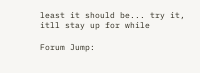least it should be... try it, itll stay up for while

Forum Jump: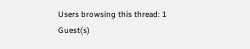Users browsing this thread: 1 Guest(s)